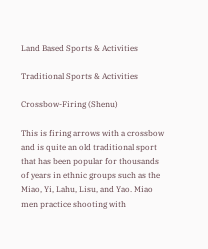Land Based Sports & Activities

Traditional Sports & Activities

Crossbow-Firing (Shenu)

This is firing arrows with a crossbow and is quite an old traditional sport that has been popular for thousands of years in ethnic groups such as the Miao, Yi, Lahu, Lisu, and Yao. Miao men practice shooting with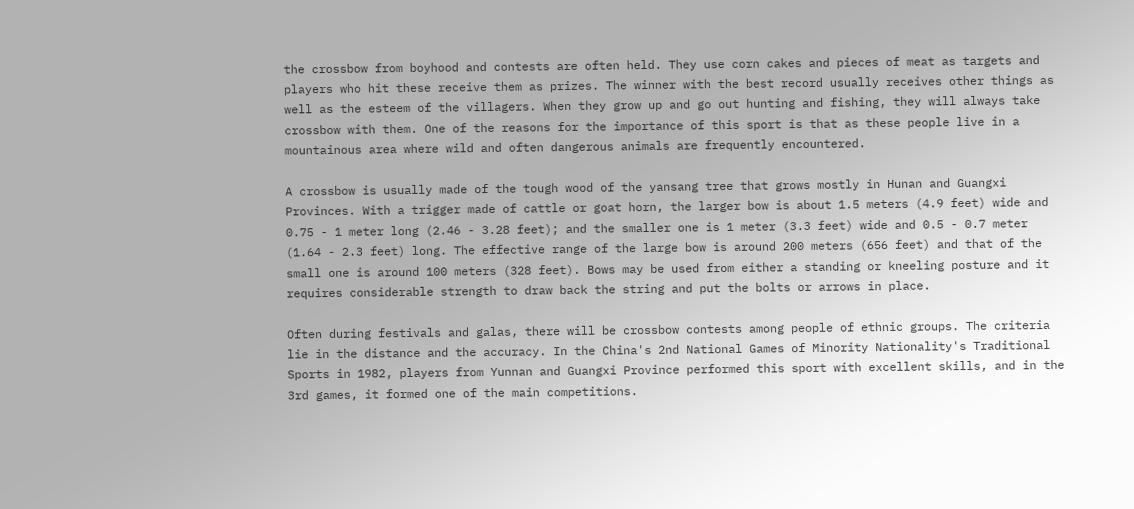the crossbow from boyhood and contests are often held. They use corn cakes and pieces of meat as targets and players who hit these receive them as prizes. The winner with the best record usually receives other things as well as the esteem of the villagers. When they grow up and go out hunting and fishing, they will always take crossbow with them. One of the reasons for the importance of this sport is that as these people live in a mountainous area where wild and often dangerous animals are frequently encountered.

A crossbow is usually made of the tough wood of the yansang tree that grows mostly in Hunan and Guangxi Provinces. With a trigger made of cattle or goat horn, the larger bow is about 1.5 meters (4.9 feet) wide and 0.75 - 1 meter long (2.46 - 3.28 feet); and the smaller one is 1 meter (3.3 feet) wide and 0.5 - 0.7 meter (1.64 - 2.3 feet) long. The effective range of the large bow is around 200 meters (656 feet) and that of the small one is around 100 meters (328 feet). Bows may be used from either a standing or kneeling posture and it requires considerable strength to draw back the string and put the bolts or arrows in place.

Often during festivals and galas, there will be crossbow contests among people of ethnic groups. The criteria lie in the distance and the accuracy. In the China's 2nd National Games of Minority Nationality's Traditional Sports in 1982, players from Yunnan and Guangxi Province performed this sport with excellent skills, and in the 3rd games, it formed one of the main competitions.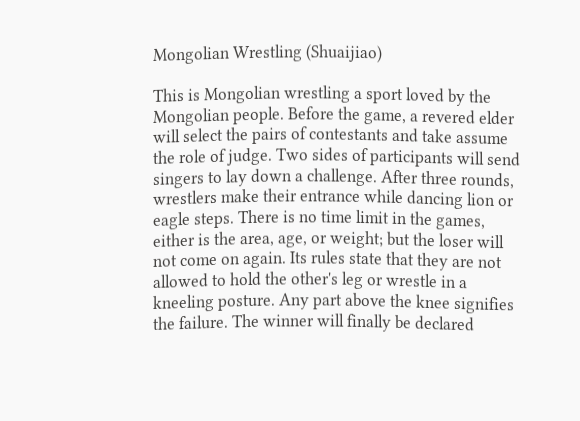Mongolian Wrestling (Shuaijiao)

This is Mongolian wrestling a sport loved by the Mongolian people. Before the game, a revered elder will select the pairs of contestants and take assume the role of judge. Two sides of participants will send singers to lay down a challenge. After three rounds, wrestlers make their entrance while dancing lion or eagle steps. There is no time limit in the games, either is the area, age, or weight; but the loser will not come on again. Its rules state that they are not allowed to hold the other's leg or wrestle in a kneeling posture. Any part above the knee signifies the failure. The winner will finally be declared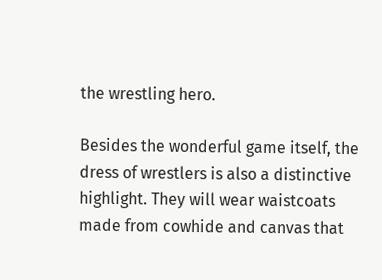the wrestling hero.

Besides the wonderful game itself, the dress of wrestlers is also a distinctive highlight. They will wear waistcoats made from cowhide and canvas that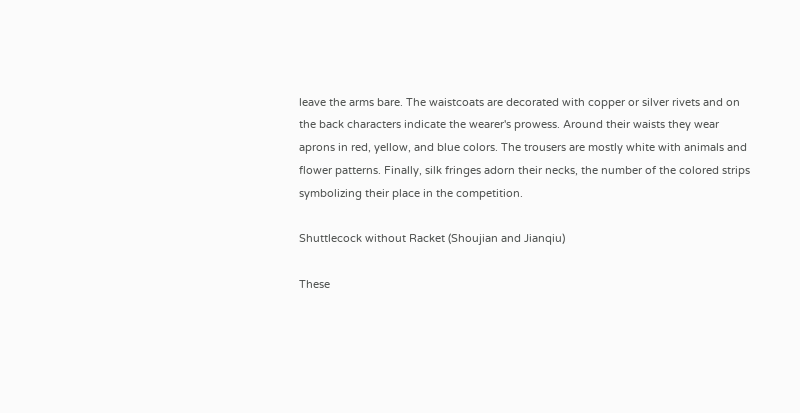leave the arms bare. The waistcoats are decorated with copper or silver rivets and on the back characters indicate the wearer's prowess. Around their waists they wear aprons in red, yellow, and blue colors. The trousers are mostly white with animals and flower patterns. Finally, silk fringes adorn their necks, the number of the colored strips symbolizing their place in the competition.

Shuttlecock without Racket (Shoujian and Jianqiu)

These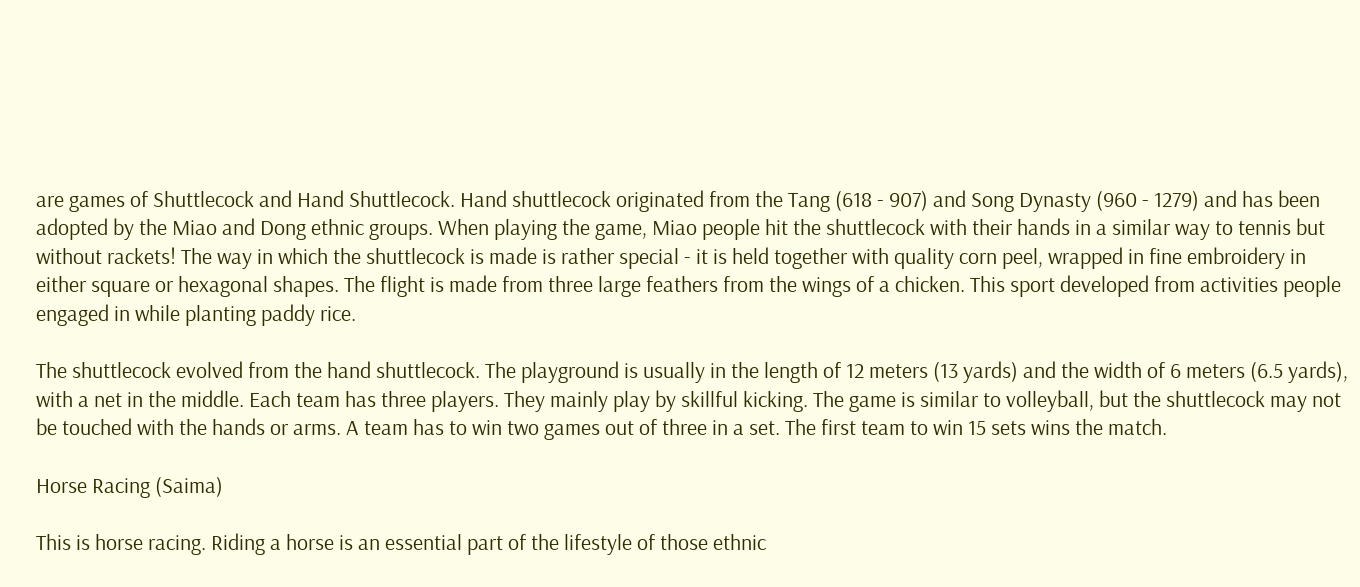are games of Shuttlecock and Hand Shuttlecock. Hand shuttlecock originated from the Tang (618 - 907) and Song Dynasty (960 - 1279) and has been adopted by the Miao and Dong ethnic groups. When playing the game, Miao people hit the shuttlecock with their hands in a similar way to tennis but without rackets! The way in which the shuttlecock is made is rather special - it is held together with quality corn peel, wrapped in fine embroidery in either square or hexagonal shapes. The flight is made from three large feathers from the wings of a chicken. This sport developed from activities people engaged in while planting paddy rice.

The shuttlecock evolved from the hand shuttlecock. The playground is usually in the length of 12 meters (13 yards) and the width of 6 meters (6.5 yards), with a net in the middle. Each team has three players. They mainly play by skillful kicking. The game is similar to volleyball, but the shuttlecock may not be touched with the hands or arms. A team has to win two games out of three in a set. The first team to win 15 sets wins the match.

Horse Racing (Saima)

This is horse racing. Riding a horse is an essential part of the lifestyle of those ethnic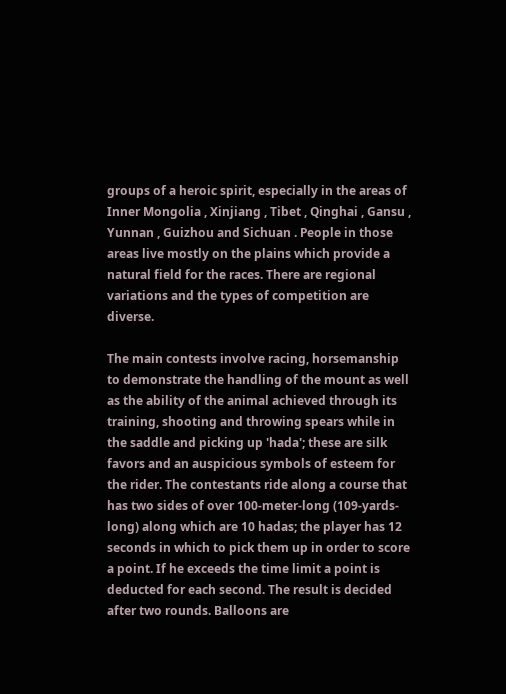groups of a heroic spirit, especially in the areas of Inner Mongolia , Xinjiang , Tibet , Qinghai , Gansu , Yunnan , Guizhou and Sichuan . People in those areas live mostly on the plains which provide a natural field for the races. There are regional variations and the types of competition are diverse.

The main contests involve racing, horsemanship to demonstrate the handling of the mount as well as the ability of the animal achieved through its training, shooting and throwing spears while in the saddle and picking up 'hada'; these are silk favors and an auspicious symbols of esteem for the rider. The contestants ride along a course that has two sides of over 100-meter-long (109-yards-long) along which are 10 hadas; the player has 12 seconds in which to pick them up in order to score a point. If he exceeds the time limit a point is deducted for each second. The result is decided after two rounds. Balloons are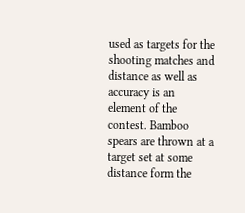used as targets for the shooting matches and distance as well as accuracy is an element of the contest. Bamboo spears are thrown at a target set at some distance form the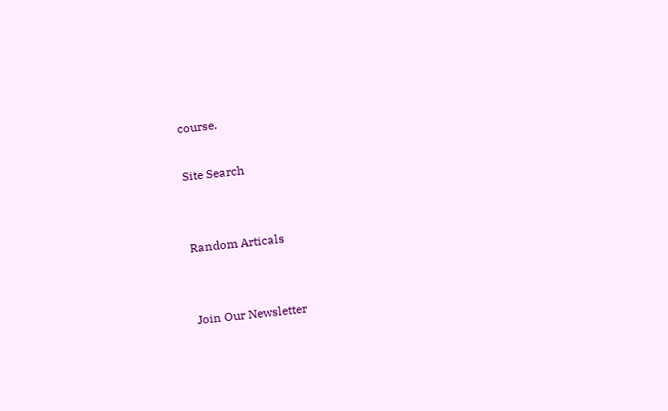course.

Site Search


Random Articals


Join Our Newsletter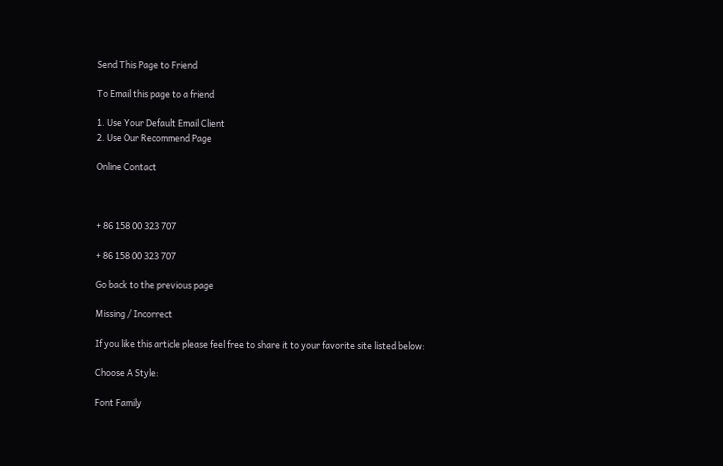Send This Page to Friend

To Email this page to a friend

1. Use Your Default Email Client
2. Use Our Recommend Page

Online Contact



+ 86 158 00 323 707

+ 86 158 00 323 707

Go back to the previous page

Missing / Incorrect

If you like this article please feel free to share it to your favorite site listed below:

Choose A Style:

Font Family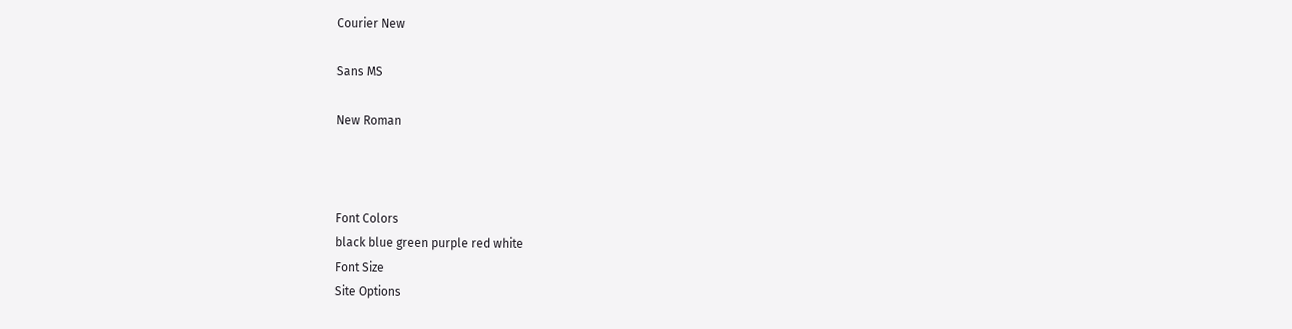Courier New

Sans MS

New Roman



Font Colors
black blue green purple red white
Font Size
Site Options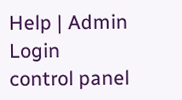Help | Admin Login
control panel